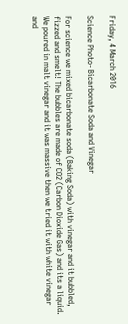Friday, 4 March 2016

Science Photo- Bicarbonate Soda and Vinegar

For science we mixed bicarbonate soda (Baking Soda) with vinegar and it bubbled, fizzed and smelt! The bubbles are made of CO2 (Carbon Dioxide Gas) and its a liquid. We poured in malt vinegar and it was massive then we tried it with white vinegar and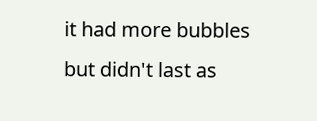it had more bubbles but didn't last as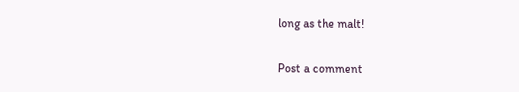long as the malt!


Post a comment